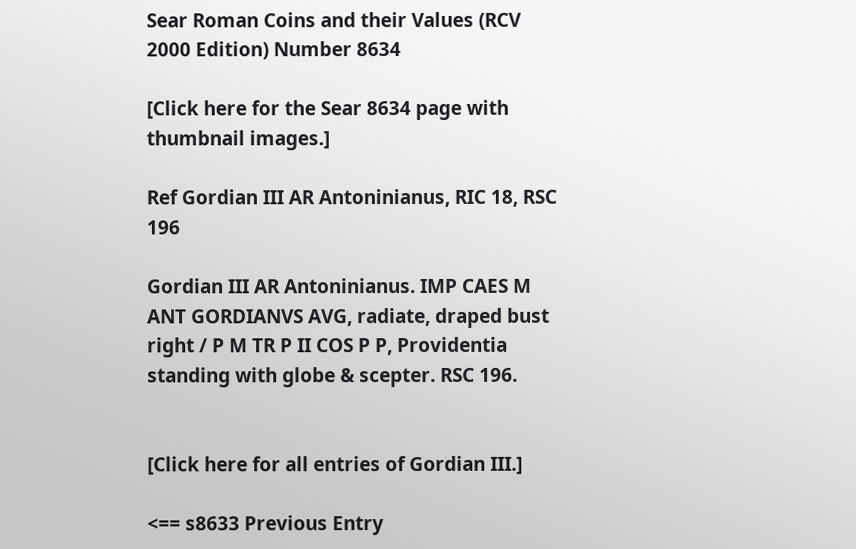Sear Roman Coins and their Values (RCV 2000 Edition) Number 8634

[Click here for the Sear 8634 page with thumbnail images.]

Ref Gordian III AR Antoninianus, RIC 18, RSC 196

Gordian III AR Antoninianus. IMP CAES M ANT GORDIANVS AVG, radiate, draped bust right / P M TR P II COS P P, Providentia standing with globe & scepter. RSC 196.


[Click here for all entries of Gordian III.]

<== s8633 Previous Entry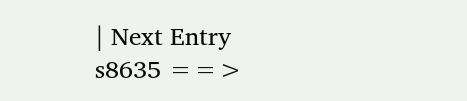| Next Entry s8635 ==>